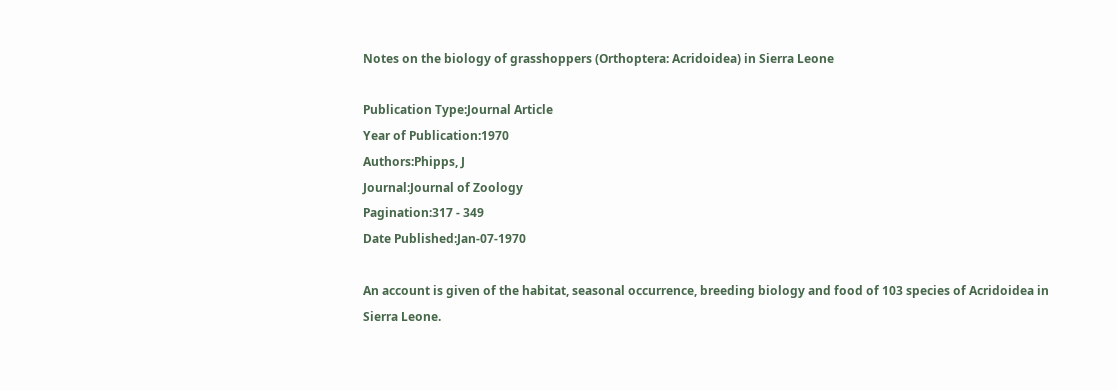Notes on the biology of grasshoppers (Orthoptera: Acridoidea) in Sierra Leone

Publication Type:Journal Article
Year of Publication:1970
Authors:Phipps, J
Journal:Journal of Zoology
Pagination:317 - 349
Date Published:Jan-07-1970

An account is given of the habitat, seasonal occurrence, breeding biology and food of 103 species of Acridoidea in Sierra Leone.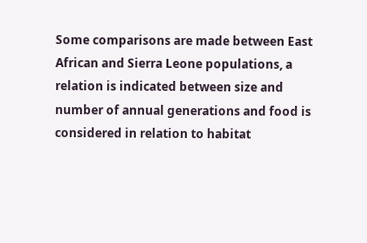Some comparisons are made between East African and Sierra Leone populations, a relation is indicated between size and number of annual generations and food is considered in relation to habitat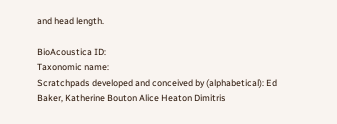and head length.

BioAcoustica ID:
Taxonomic name:
Scratchpads developed and conceived by (alphabetical): Ed Baker, Katherine Bouton Alice Heaton Dimitris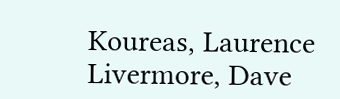Koureas, Laurence Livermore, Dave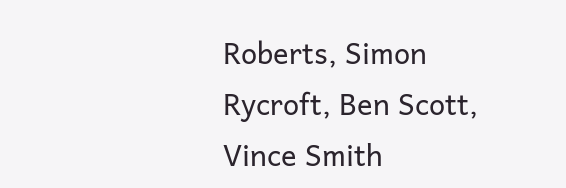Roberts, Simon Rycroft, Ben Scott, Vince Smith